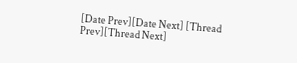[Date Prev][Date Next] [Thread Prev][Thread Next]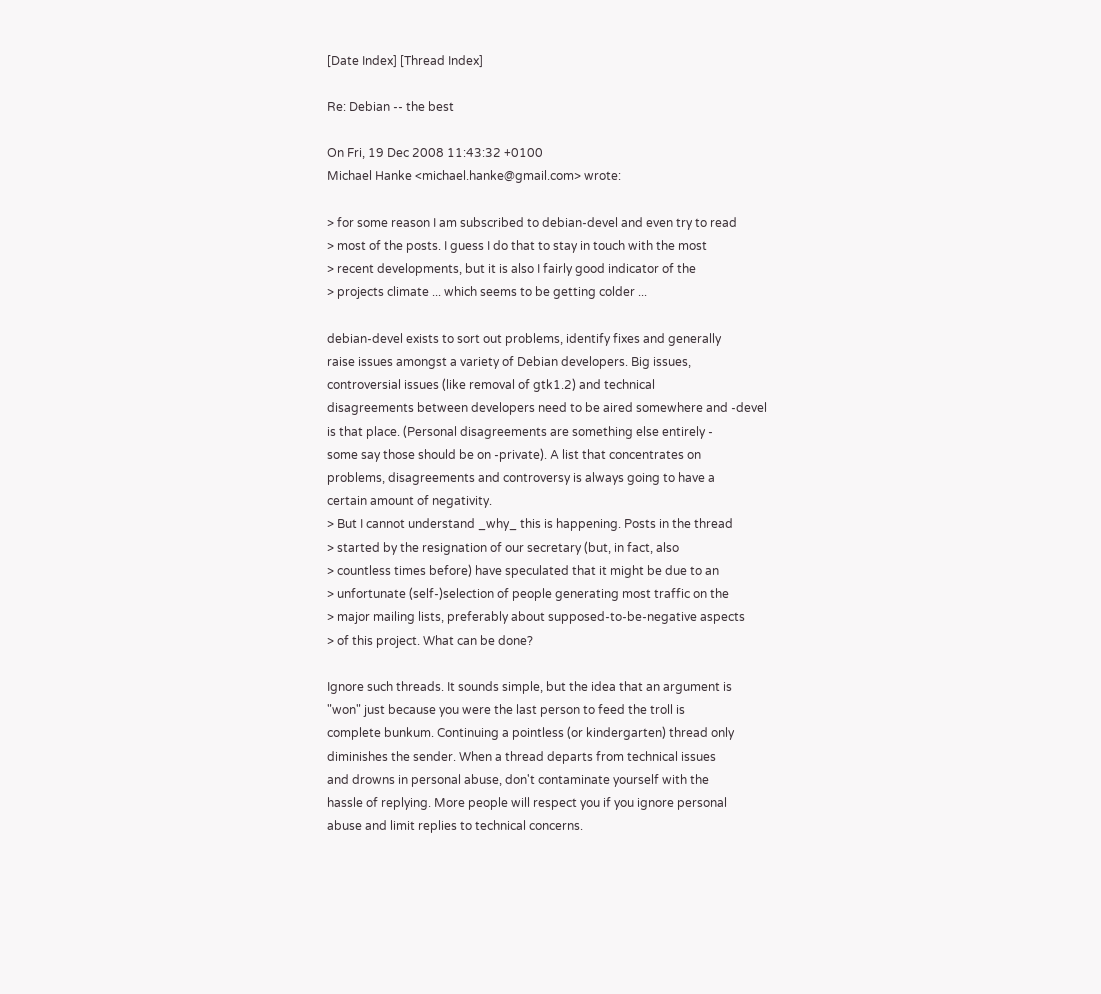[Date Index] [Thread Index]

Re: Debian -- the best

On Fri, 19 Dec 2008 11:43:32 +0100
Michael Hanke <michael.hanke@gmail.com> wrote:

> for some reason I am subscribed to debian-devel and even try to read
> most of the posts. I guess I do that to stay in touch with the most
> recent developments, but it is also I fairly good indicator of the
> projects climate ... which seems to be getting colder ...

debian-devel exists to sort out problems, identify fixes and generally
raise issues amongst a variety of Debian developers. Big issues,
controversial issues (like removal of gtk1.2) and technical
disagreements between developers need to be aired somewhere and -devel
is that place. (Personal disagreements are something else entirely -
some say those should be on -private). A list that concentrates on
problems, disagreements and controversy is always going to have a
certain amount of negativity.
> But I cannot understand _why_ this is happening. Posts in the thread
> started by the resignation of our secretary (but, in fact, also
> countless times before) have speculated that it might be due to an
> unfortunate (self-)selection of people generating most traffic on the
> major mailing lists, preferably about supposed-to-be-negative aspects
> of this project. What can be done?

Ignore such threads. It sounds simple, but the idea that an argument is
"won" just because you were the last person to feed the troll is
complete bunkum. Continuing a pointless (or kindergarten) thread only
diminishes the sender. When a thread departs from technical issues
and drowns in personal abuse, don't contaminate yourself with the
hassle of replying. More people will respect you if you ignore personal
abuse and limit replies to technical concerns.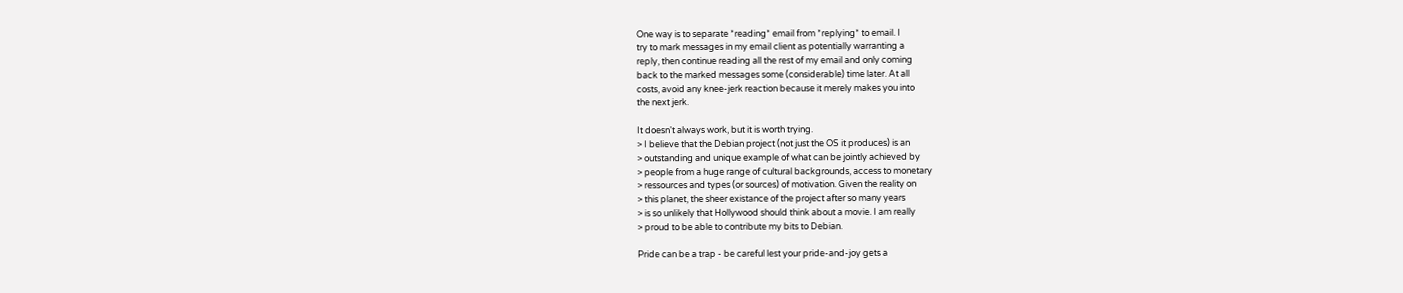One way is to separate *reading* email from *replying* to email. I
try to mark messages in my email client as potentially warranting a
reply, then continue reading all the rest of my email and only coming
back to the marked messages some (considerable) time later. At all
costs, avoid any knee-jerk reaction because it merely makes you into
the next jerk.

It doesn't always work, but it is worth trying.
> I believe that the Debian project (not just the OS it produces) is an
> outstanding and unique example of what can be jointly achieved by
> people from a huge range of cultural backgrounds, access to monetary
> ressources and types (or sources) of motivation. Given the reality on
> this planet, the sheer existance of the project after so many years
> is so unlikely that Hollywood should think about a movie. I am really
> proud to be able to contribute my bits to Debian.

Pride can be a trap - be careful lest your pride-and-joy gets a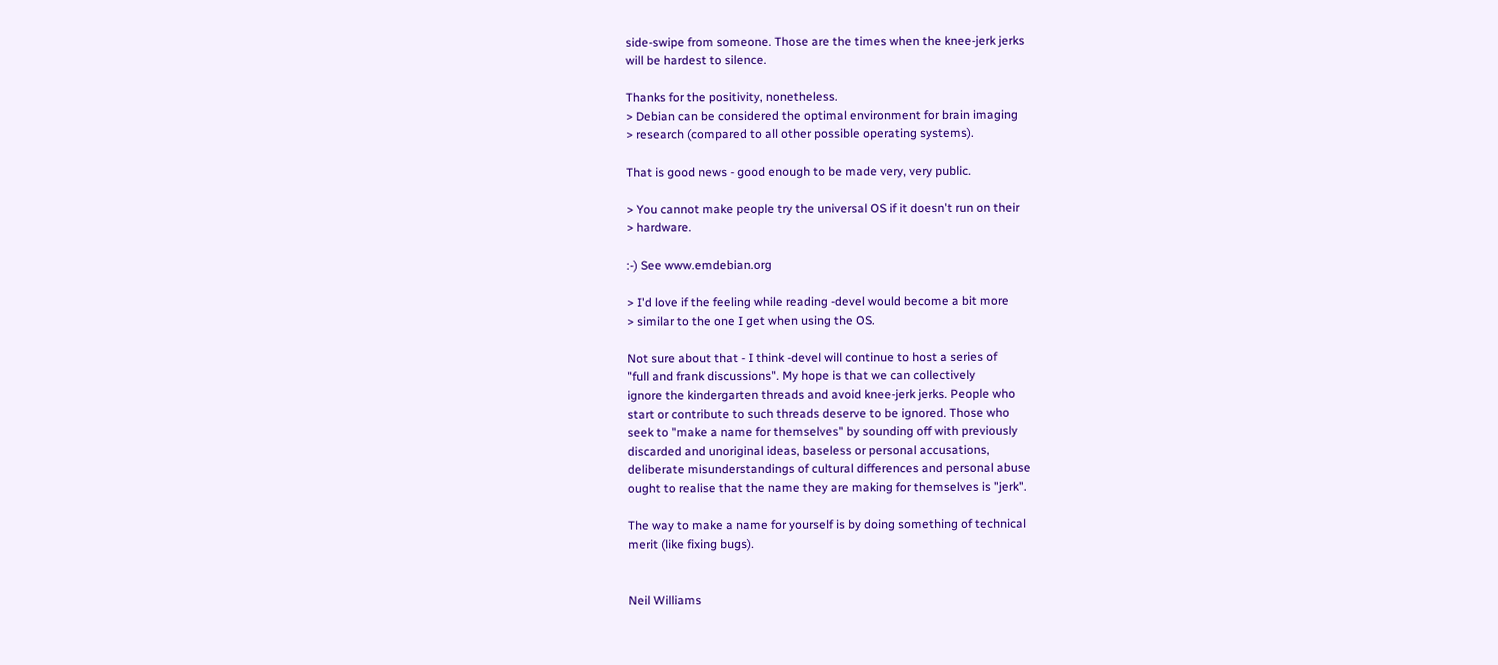side-swipe from someone. Those are the times when the knee-jerk jerks
will be hardest to silence.

Thanks for the positivity, nonetheless.
> Debian can be considered the optimal environment for brain imaging
> research (compared to all other possible operating systems).

That is good news - good enough to be made very, very public.

> You cannot make people try the universal OS if it doesn't run on their
> hardware.

:-) See www.emdebian.org

> I'd love if the feeling while reading -devel would become a bit more
> similar to the one I get when using the OS.

Not sure about that - I think -devel will continue to host a series of
"full and frank discussions". My hope is that we can collectively
ignore the kindergarten threads and avoid knee-jerk jerks. People who
start or contribute to such threads deserve to be ignored. Those who
seek to "make a name for themselves" by sounding off with previously
discarded and unoriginal ideas, baseless or personal accusations,
deliberate misunderstandings of cultural differences and personal abuse
ought to realise that the name they are making for themselves is "jerk".

The way to make a name for yourself is by doing something of technical
merit (like fixing bugs).


Neil Williams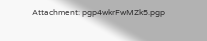Attachment: pgp4wkrFwMZk5.pgp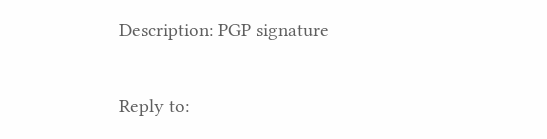Description: PGP signature

Reply to: